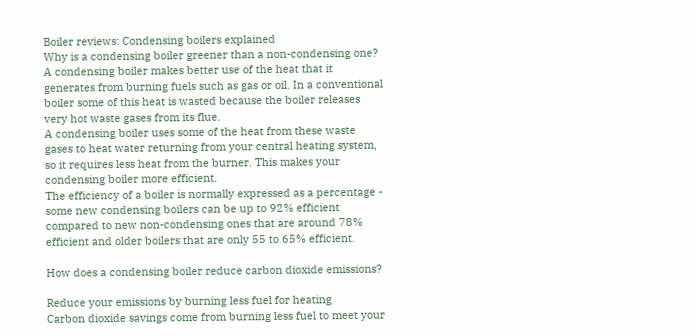Boiler reviews: Condensing boilers explained
Why is a condensing boiler greener than a non-condensing one?
A condensing boiler makes better use of the heat that it generates from burning fuels such as gas or oil. In a conventional boiler some of this heat is wasted because the boiler releases very hot waste gases from its flue.
A condensing boiler uses some of the heat from these waste gases to heat water returning from your central heating system, so it requires less heat from the burner. This makes your condensing boiler more efficient.
The efficiency of a boiler is normally expressed as a percentage - some new condensing boilers can be up to 92% efficient compared to new non-condensing ones that are around 78% efficient and older boilers that are only 55 to 65% efficient.

How does a condensing boiler reduce carbon dioxide emissions?

Reduce your emissions by burning less fuel for heating
Carbon dioxide savings come from burning less fuel to meet your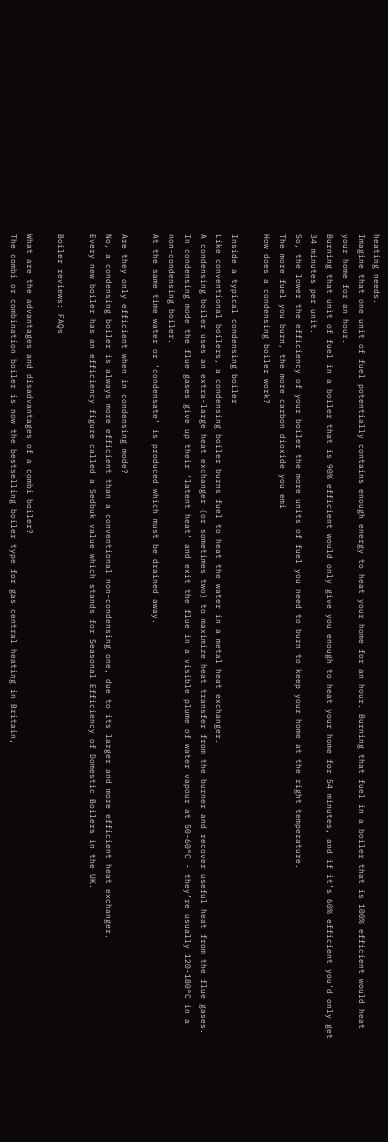heating needs.
Imagine that one unit of fuel potentially contains enough energy to heat your home for an hour. Burning that fuel in a boiler that is 100% efficient would heat your home for an hour.
Burning that unit of fuel in a boiler that is 90% efficient would only give you enough to heat your home for 54 minutes, and if it’s 60% efficient you'd only get 34 minutes per unit.
So, the lower the efficiency of your boiler the more units of fuel you need to burn to keep your home at the right temperature.
The more fuel you burn, the more carbon dioxide you emi
How does a condensing boiler work?

Inside a typical condensing boiler
Like conventional boilers, a condensing boiler burns fuel to heat the water in a metal heat exchanger.
A condensing boiler uses an extra-large heat exchanger (or sometimes two) to maximize heat transfer from the burner and recover useful heat from the flue gases.
In condensing mode the flue gases give up their ‘latent heat’ and exit the flue in a visible plume of water vapour at 50-60°C - they’re usually 120-180°C in a non-condensing boiler.
At the same time water or ‘condensate’ is produced which must be drained away.

Are they only efficient when in condensing mode?
No, a condensing boiler is always more efficient than a conventional non-condensing one, due to its larger and more efficient heat exchanger.
Every new boiler has an efficiency figure called a Sedbuk value which stands for Seasonal Efficiency of Domestic Boilers in the UK.

Boiler reviews: FAQs

What are the advantages and disadvantages of a combi boiler?
The combi or combination boiler is now the bestselling boiler type for gas central heating in Britain,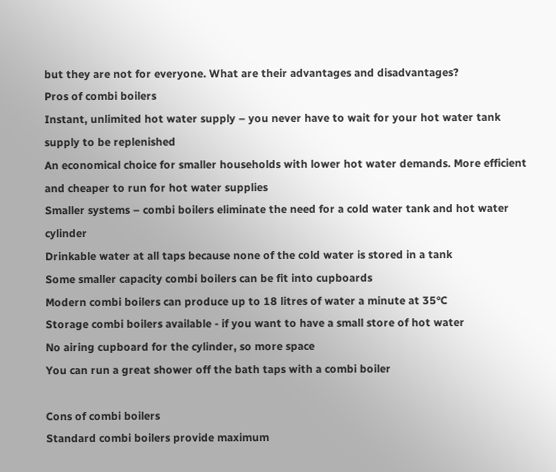but they are not for everyone. What are their advantages and disadvantages?
Pros of combi boilers
Instant, unlimited hot water supply – you never have to wait for your hot water tank supply to be replenished
An economical choice for smaller households with lower hot water demands. More efficient and cheaper to run for hot water supplies
Smaller systems – combi boilers eliminate the need for a cold water tank and hot water cylinder
Drinkable water at all taps because none of the cold water is stored in a tank
Some smaller capacity combi boilers can be fit into cupboards
Modern combi boilers can produce up to 18 litres of water a minute at 35°C
Storage combi boilers available - if you want to have a small store of hot water
No airing cupboard for the cylinder, so more space
You can run a great shower off the bath taps with a combi boiler

Cons of combi boilers
Standard combi boilers provide maximum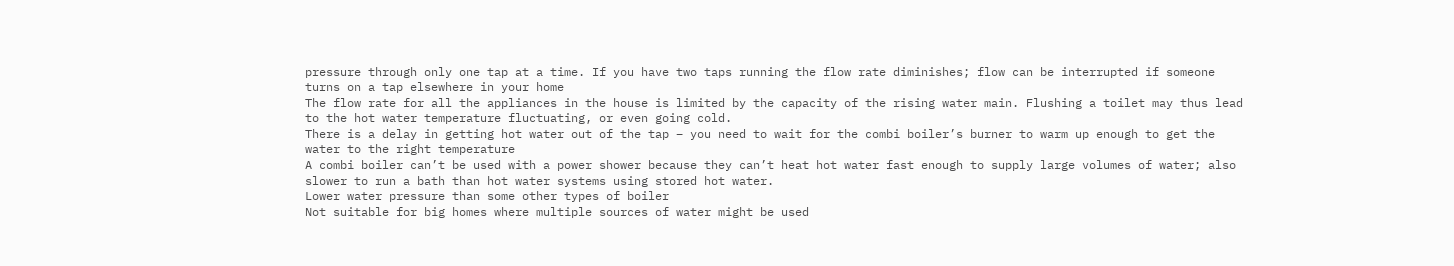pressure through only one tap at a time. If you have two taps running the flow rate diminishes; flow can be interrupted if someone turns on a tap elsewhere in your home
The flow rate for all the appliances in the house is limited by the capacity of the rising water main. Flushing a toilet may thus lead to the hot water temperature fluctuating, or even going cold.
There is a delay in getting hot water out of the tap – you need to wait for the combi boiler’s burner to warm up enough to get the water to the right temperature
A combi boiler can’t be used with a power shower because they can’t heat hot water fast enough to supply large volumes of water; also slower to run a bath than hot water systems using stored hot water.
Lower water pressure than some other types of boiler
Not suitable for big homes where multiple sources of water might be used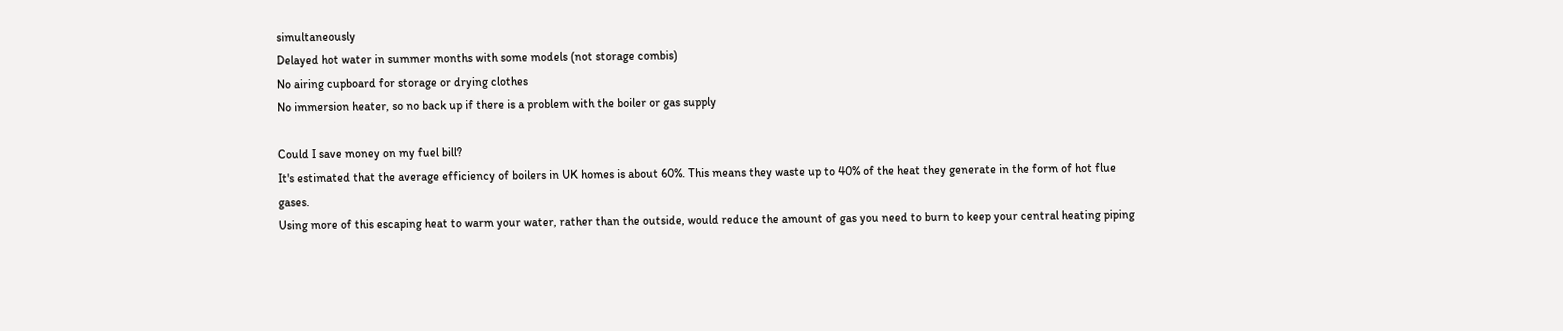simultaneously
Delayed hot water in summer months with some models (not storage combis)
No airing cupboard for storage or drying clothes
No immersion heater, so no back up if there is a problem with the boiler or gas supply

Could I save money on my fuel bill?
It's estimated that the average efficiency of boilers in UK homes is about 60%. This means they waste up to 40% of the heat they generate in the form of hot flue gases.
Using more of this escaping heat to warm your water, rather than the outside, would reduce the amount of gas you need to burn to keep your central heating piping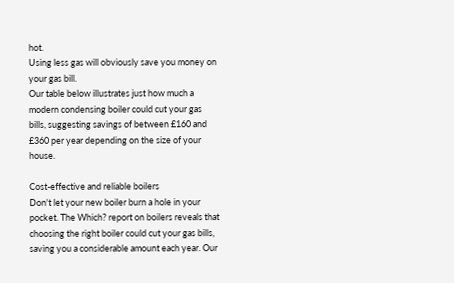hot.
Using less gas will obviously save you money on your gas bill.
Our table below illustrates just how much a modern condensing boiler could cut your gas bills, suggesting savings of between £160 and £360 per year depending on the size of your house.

Cost-effective and reliable boilers
Don't let your new boiler burn a hole in your pocket. The Which? report on boilers reveals that choosing the right boiler could cut your gas bills, saving you a considerable amount each year. Our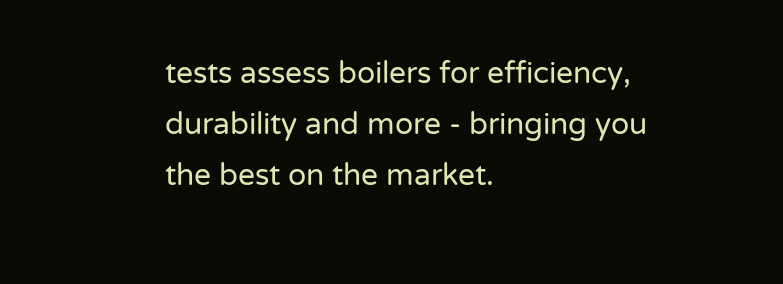tests assess boilers for efficiency, durability and more - bringing you the best on the market.